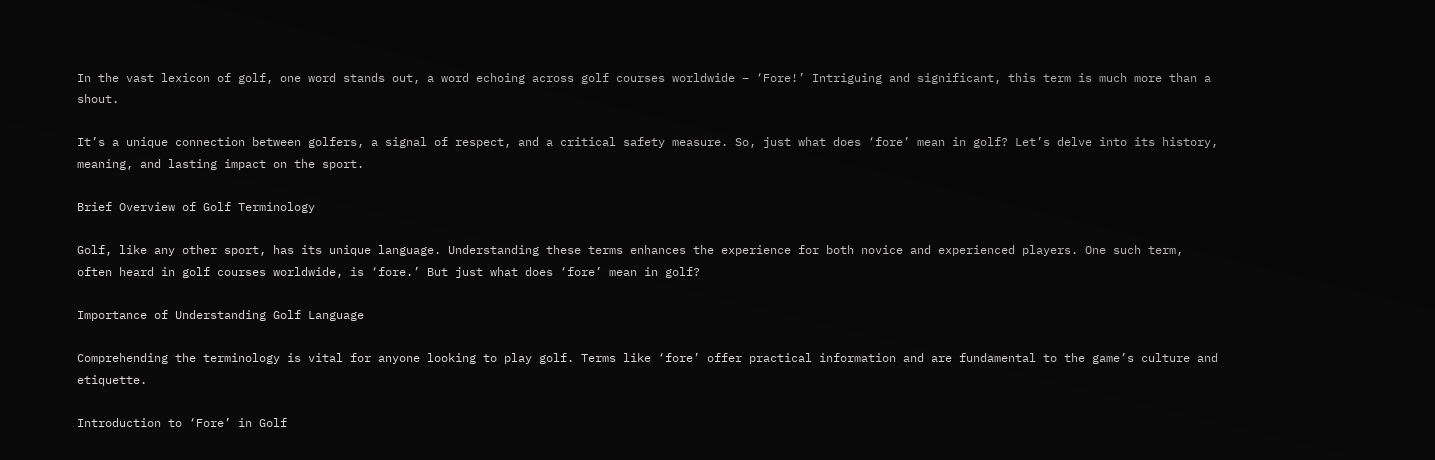In the vast lexicon of golf, one word stands out, a word echoing across golf courses worldwide – ‘Fore!’ Intriguing and significant, this term is much more than a shout.

It’s a unique connection between golfers, a signal of respect, and a critical safety measure. So, just what does ‘fore’ mean in golf? Let’s delve into its history, meaning, and lasting impact on the sport.

Brief Overview of Golf Terminology

Golf, like any other sport, has its unique language. Understanding these terms enhances the experience for both novice and experienced players. One such term, often heard in golf courses worldwide, is ‘fore.’ But just what does ‘fore’ mean in golf?

Importance of Understanding Golf Language

Comprehending the terminology is vital for anyone looking to play golf. Terms like ‘fore’ offer practical information and are fundamental to the game’s culture and etiquette.

Introduction to ‘Fore’ in Golf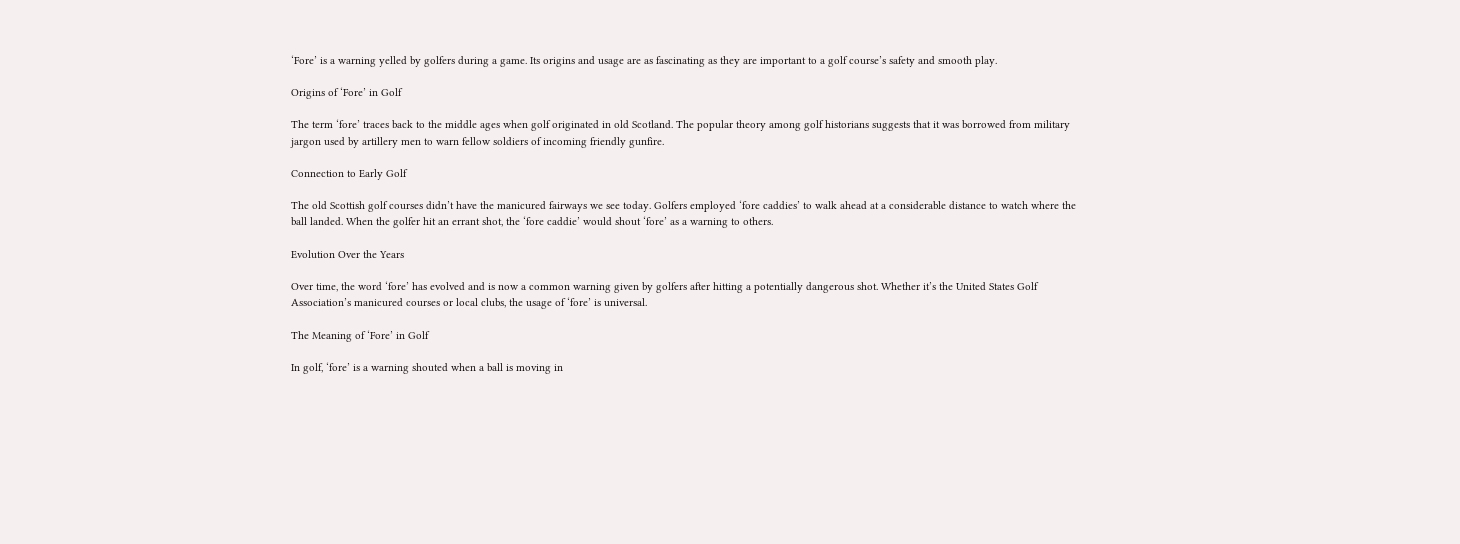‘Fore’ is a warning yelled by golfers during a game. Its origins and usage are as fascinating as they are important to a golf course’s safety and smooth play.

Origins of ‘Fore’ in Golf

The term ‘fore’ traces back to the middle ages when golf originated in old Scotland. The popular theory among golf historians suggests that it was borrowed from military jargon used by artillery men to warn fellow soldiers of incoming friendly gunfire.

Connection to Early Golf

The old Scottish golf courses didn’t have the manicured fairways we see today. Golfers employed ‘fore caddies’ to walk ahead at a considerable distance to watch where the ball landed. When the golfer hit an errant shot, the ‘fore caddie’ would shout ‘fore’ as a warning to others.

Evolution Over the Years

Over time, the word ‘fore’ has evolved and is now a common warning given by golfers after hitting a potentially dangerous shot. Whether it’s the United States Golf Association’s manicured courses or local clubs, the usage of ‘fore’ is universal.

The Meaning of ‘Fore’ in Golf

In golf, ‘fore’ is a warning shouted when a ball is moving in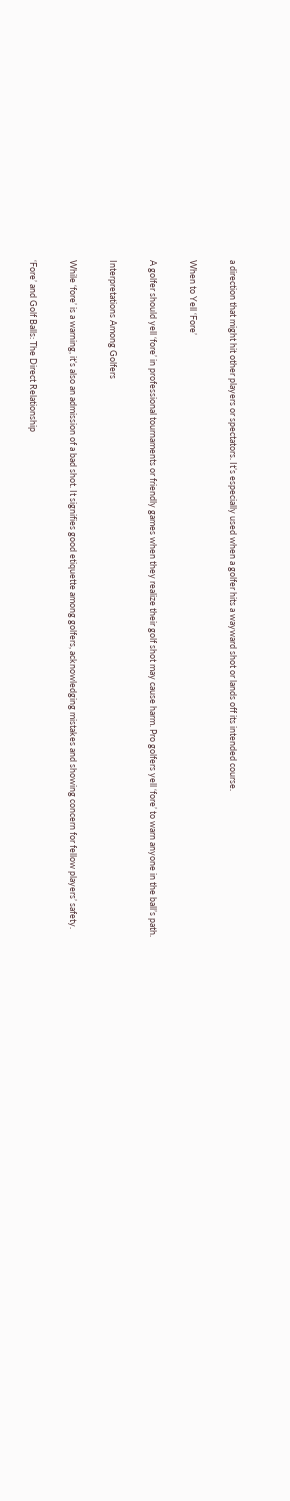a direction that might hit other players or spectators. It’s especially used when a golfer hits a wayward shot or lands off its intended course.

When to Yell ‘Fore’

A golfer should yell ‘fore’ in professional tournaments or friendly games when they realize their golf shot may cause harm. Pro golfers yell ‘fore’ to warn anyone in the ball’s path.

Interpretations Among Golfers

While ‘fore’ is a warning, it’s also an admission of a bad shot. It signifies good etiquette among golfers, acknowledging mistakes and showing concern for fellow players’ safety.

‘Fore’ and Golf Balls: The Direct Relationship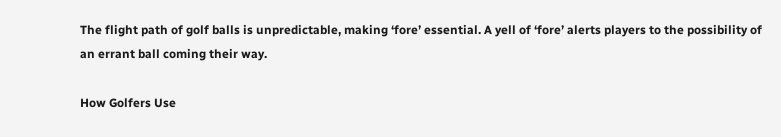The flight path of golf balls is unpredictable, making ‘fore’ essential. A yell of ‘fore’ alerts players to the possibility of an errant ball coming their way.

How Golfers Use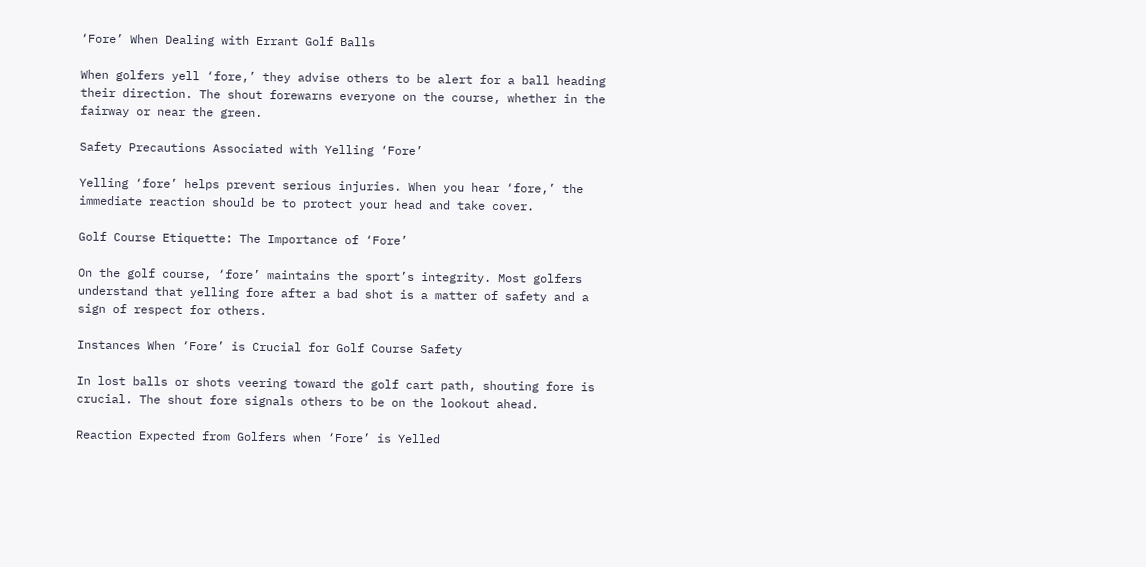‘Fore’ When Dealing with Errant Golf Balls

When golfers yell ‘fore,’ they advise others to be alert for a ball heading their direction. The shout forewarns everyone on the course, whether in the fairway or near the green.

Safety Precautions Associated with Yelling ‘Fore’

Yelling ‘fore’ helps prevent serious injuries. When you hear ‘fore,’ the immediate reaction should be to protect your head and take cover.

Golf Course Etiquette: The Importance of ‘Fore’

On the golf course, ‘fore’ maintains the sport’s integrity. Most golfers understand that yelling fore after a bad shot is a matter of safety and a sign of respect for others.

Instances When ‘Fore’ is Crucial for Golf Course Safety

In lost balls or shots veering toward the golf cart path, shouting fore is crucial. The shout fore signals others to be on the lookout ahead.

Reaction Expected from Golfers when ‘Fore’ is Yelled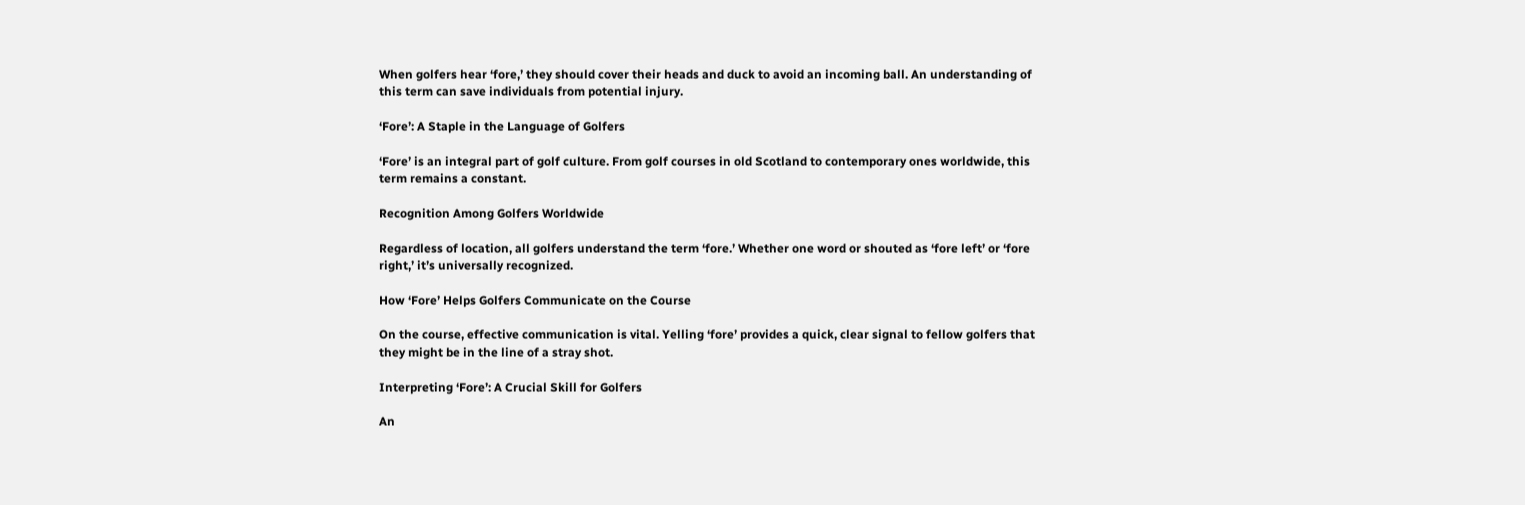When golfers hear ‘fore,’ they should cover their heads and duck to avoid an incoming ball. An understanding of this term can save individuals from potential injury.

‘Fore’: A Staple in the Language of Golfers

‘Fore’ is an integral part of golf culture. From golf courses in old Scotland to contemporary ones worldwide, this term remains a constant.

Recognition Among Golfers Worldwide

Regardless of location, all golfers understand the term ‘fore.’ Whether one word or shouted as ‘fore left’ or ‘fore right,’ it’s universally recognized.

How ‘Fore’ Helps Golfers Communicate on the Course

On the course, effective communication is vital. Yelling ‘fore’ provides a quick, clear signal to fellow golfers that they might be in the line of a stray shot.

Interpreting ‘Fore’: A Crucial Skill for Golfers

An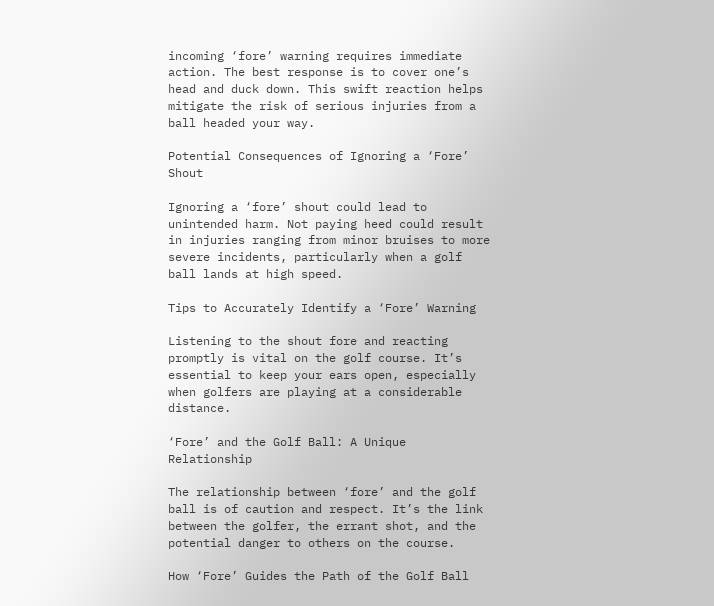incoming ‘fore’ warning requires immediate action. The best response is to cover one’s head and duck down. This swift reaction helps mitigate the risk of serious injuries from a ball headed your way.

Potential Consequences of Ignoring a ‘Fore’ Shout

Ignoring a ‘fore’ shout could lead to unintended harm. Not paying heed could result in injuries ranging from minor bruises to more severe incidents, particularly when a golf ball lands at high speed.

Tips to Accurately Identify a ‘Fore’ Warning

Listening to the shout fore and reacting promptly is vital on the golf course. It’s essential to keep your ears open, especially when golfers are playing at a considerable distance.

‘Fore’ and the Golf Ball: A Unique Relationship

The relationship between ‘fore’ and the golf ball is of caution and respect. It’s the link between the golfer, the errant shot, and the potential danger to others on the course.

How ‘Fore’ Guides the Path of the Golf Ball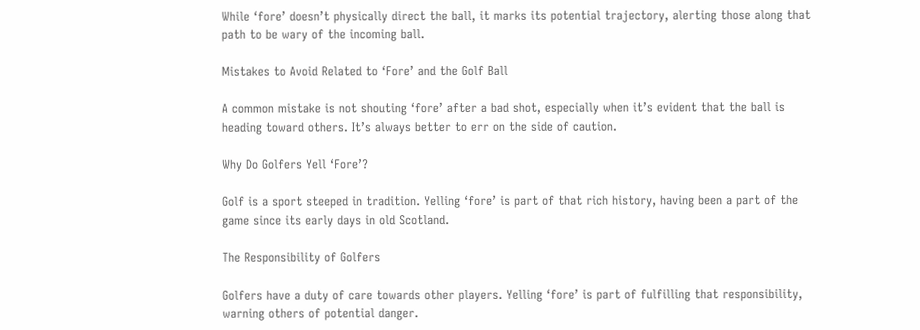While ‘fore’ doesn’t physically direct the ball, it marks its potential trajectory, alerting those along that path to be wary of the incoming ball.

Mistakes to Avoid Related to ‘Fore’ and the Golf Ball

A common mistake is not shouting ‘fore’ after a bad shot, especially when it’s evident that the ball is heading toward others. It’s always better to err on the side of caution.

Why Do Golfers Yell ‘Fore’?

Golf is a sport steeped in tradition. Yelling ‘fore’ is part of that rich history, having been a part of the game since its early days in old Scotland.

The Responsibility of Golfers

Golfers have a duty of care towards other players. Yelling ‘fore’ is part of fulfilling that responsibility, warning others of potential danger.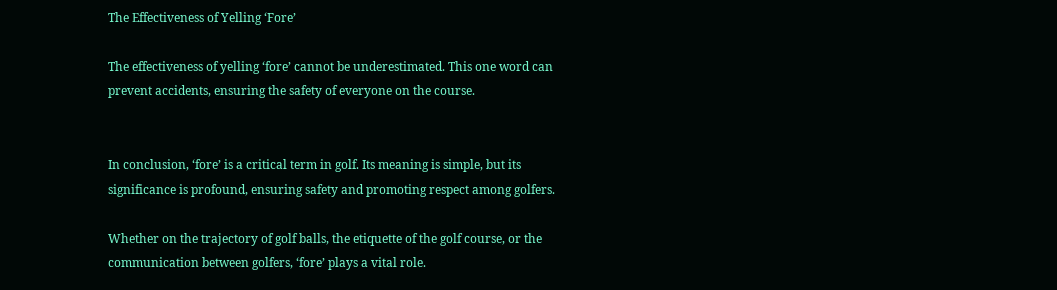The Effectiveness of Yelling ‘Fore’

The effectiveness of yelling ‘fore’ cannot be underestimated. This one word can prevent accidents, ensuring the safety of everyone on the course.


In conclusion, ‘fore’ is a critical term in golf. Its meaning is simple, but its significance is profound, ensuring safety and promoting respect among golfers.

Whether on the trajectory of golf balls, the etiquette of the golf course, or the communication between golfers, ‘fore’ plays a vital role.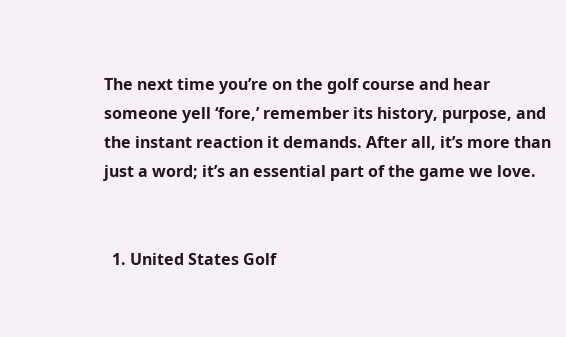The next time you’re on the golf course and hear someone yell ‘fore,’ remember its history, purpose, and the instant reaction it demands. After all, it’s more than just a word; it’s an essential part of the game we love.


  1. United States Golf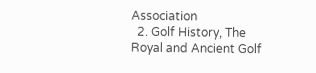Association
  2. Golf History, The Royal and Ancient Golf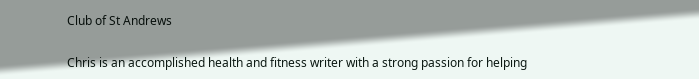Club of St Andrews

Chris is an accomplished health and fitness writer with a strong passion for helping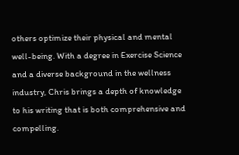others optimize their physical and mental well-being. With a degree in Exercise Science and a diverse background in the wellness industry, Chris brings a depth of knowledge to his writing that is both comprehensive and compelling.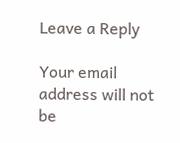Leave a Reply

Your email address will not be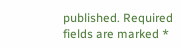published. Required fields are marked *